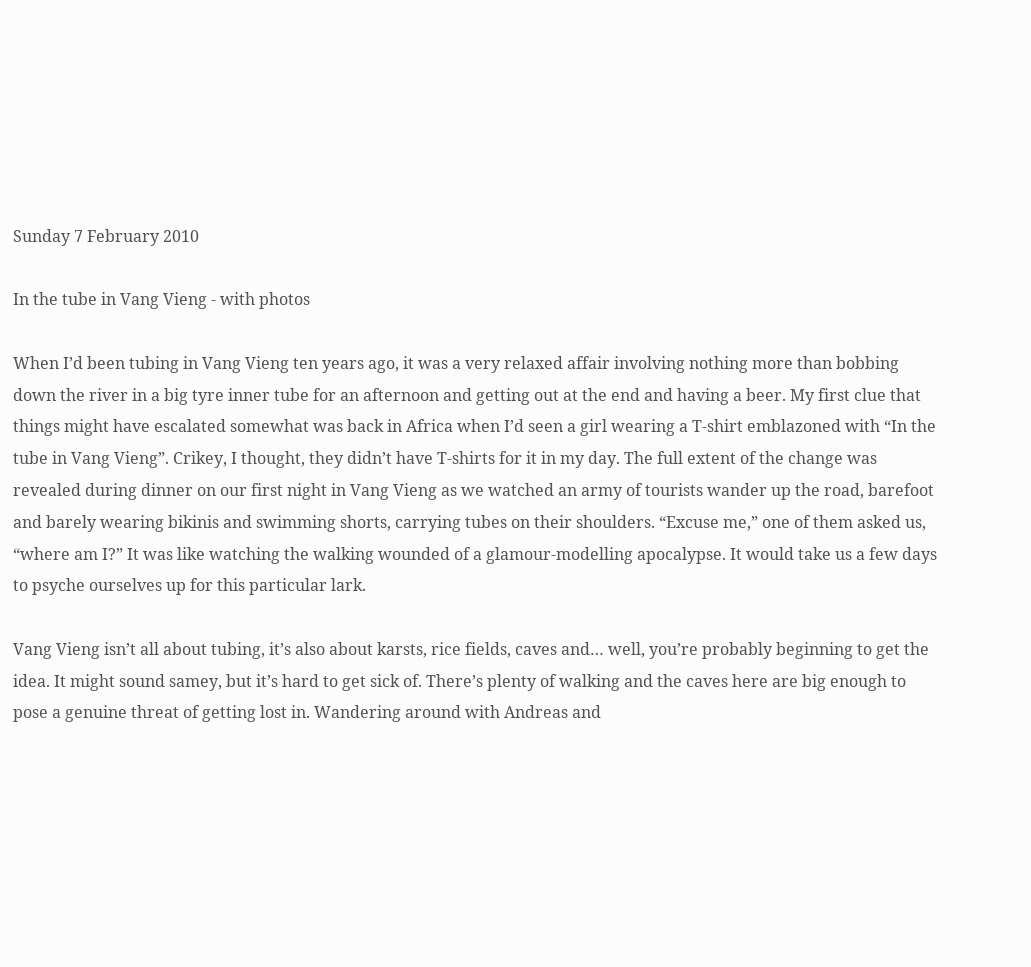Sunday 7 February 2010

In the tube in Vang Vieng - with photos

When I’d been tubing in Vang Vieng ten years ago, it was a very relaxed affair involving nothing more than bobbing down the river in a big tyre inner tube for an afternoon and getting out at the end and having a beer. My first clue that things might have escalated somewhat was back in Africa when I’d seen a girl wearing a T-shirt emblazoned with “In the tube in Vang Vieng”. Crikey, I thought, they didn’t have T-shirts for it in my day. The full extent of the change was revealed during dinner on our first night in Vang Vieng as we watched an army of tourists wander up the road, barefoot and barely wearing bikinis and swimming shorts, carrying tubes on their shoulders. “Excuse me,” one of them asked us, “where am I?” It was like watching the walking wounded of a glamour-modelling apocalypse. It would take us a few days to psyche ourselves up for this particular lark.

Vang Vieng isn’t all about tubing, it’s also about karsts, rice fields, caves and… well, you’re probably beginning to get the idea. It might sound samey, but it’s hard to get sick of. There’s plenty of walking and the caves here are big enough to pose a genuine threat of getting lost in. Wandering around with Andreas and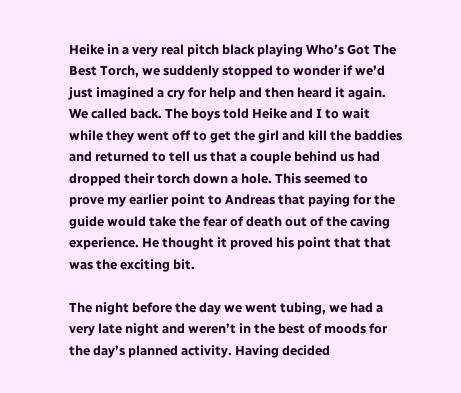Heike in a very real pitch black playing Who’s Got The Best Torch, we suddenly stopped to wonder if we’d just imagined a cry for help and then heard it again. We called back. The boys told Heike and I to wait while they went off to get the girl and kill the baddies and returned to tell us that a couple behind us had dropped their torch down a hole. This seemed to prove my earlier point to Andreas that paying for the guide would take the fear of death out of the caving experience. He thought it proved his point that that was the exciting bit.

The night before the day we went tubing, we had a very late night and weren’t in the best of moods for the day’s planned activity. Having decided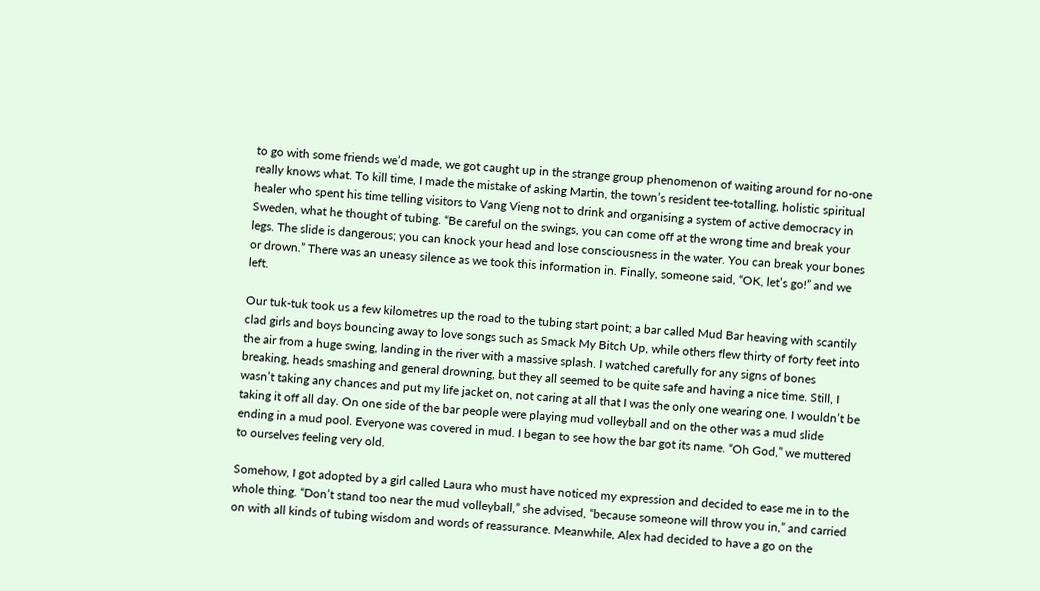to go with some friends we’d made, we got caught up in the strange group phenomenon of waiting around for no-one really knows what. To kill time, I made the mistake of asking Martin, the town’s resident tee-totalling, holistic spiritual healer who spent his time telling visitors to Vang Vieng not to drink and organising a system of active democracy in Sweden, what he thought of tubing. “Be careful on the swings, you can come off at the wrong time and break your legs. The slide is dangerous; you can knock your head and lose consciousness in the water. You can break your bones or drown.” There was an uneasy silence as we took this information in. Finally, someone said, “OK, let’s go!” and we left.

Our tuk-tuk took us a few kilometres up the road to the tubing start point; a bar called Mud Bar heaving with scantily clad girls and boys bouncing away to love songs such as Smack My Bitch Up, while others flew thirty of forty feet into the air from a huge swing, landing in the river with a massive splash. I watched carefully for any signs of bones breaking, heads smashing and general drowning, but they all seemed to be quite safe and having a nice time. Still, I wasn’t taking any chances and put my life jacket on, not caring at all that I was the only one wearing one. I wouldn’t be taking it off all day. On one side of the bar people were playing mud volleyball and on the other was a mud slide ending in a mud pool. Everyone was covered in mud. I began to see how the bar got its name. “Oh God,” we muttered to ourselves feeling very old.

Somehow, I got adopted by a girl called Laura who must have noticed my expression and decided to ease me in to the whole thing. “Don’t stand too near the mud volleyball,” she advised, “because someone will throw you in,” and carried on with all kinds of tubing wisdom and words of reassurance. Meanwhile, Alex had decided to have a go on the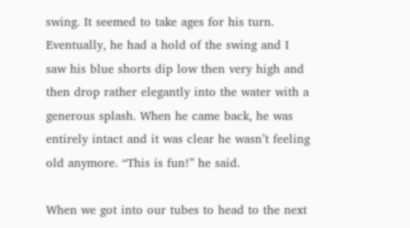swing. It seemed to take ages for his turn. Eventually, he had a hold of the swing and I saw his blue shorts dip low then very high and then drop rather elegantly into the water with a generous splash. When he came back, he was entirely intact and it was clear he wasn’t feeling old anymore. “This is fun!” he said.

When we got into our tubes to head to the next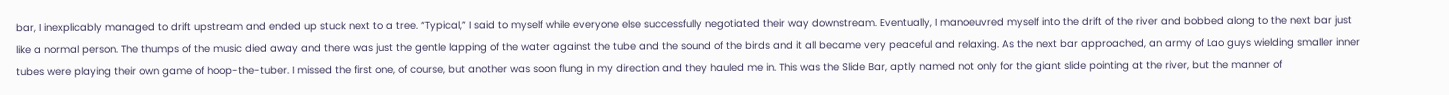bar, I inexplicably managed to drift upstream and ended up stuck next to a tree. “Typical,” I said to myself while everyone else successfully negotiated their way downstream. Eventually, I manoeuvred myself into the drift of the river and bobbed along to the next bar just like a normal person. The thumps of the music died away and there was just the gentle lapping of the water against the tube and the sound of the birds and it all became very peaceful and relaxing. As the next bar approached, an army of Lao guys wielding smaller inner tubes were playing their own game of hoop-the-tuber. I missed the first one, of course, but another was soon flung in my direction and they hauled me in. This was the Slide Bar, aptly named not only for the giant slide pointing at the river, but the manner of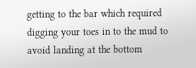getting to the bar which required digging your toes in to the mud to avoid landing at the bottom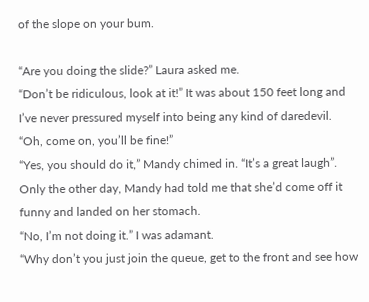of the slope on your bum.

“Are you doing the slide?” Laura asked me.
“Don’t be ridiculous, look at it!” It was about 150 feet long and I’ve never pressured myself into being any kind of daredevil.
“Oh, come on, you’ll be fine!”
“Yes, you should do it,” Mandy chimed in. “It’s a great laugh”. Only the other day, Mandy had told me that she’d come off it funny and landed on her stomach.
“No, I’m not doing it.” I was adamant.
“Why don’t you just join the queue, get to the front and see how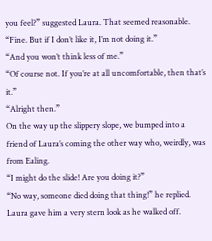you feel?” suggested Laura. That seemed reasonable.
“Fine. But if I don’t like it, I’m not doing it.”
“And you won’t think less of me.”
“Of course not. If you’re at all uncomfortable, then that’s it.”
“Alright then.”
On the way up the slippery slope, we bumped into a friend of Laura’s coming the other way who, weirdly, was from Ealing.
“I might do the slide! Are you doing it?”
“No way, someone died doing that thing!” he replied. Laura gave him a very stern look as he walked off.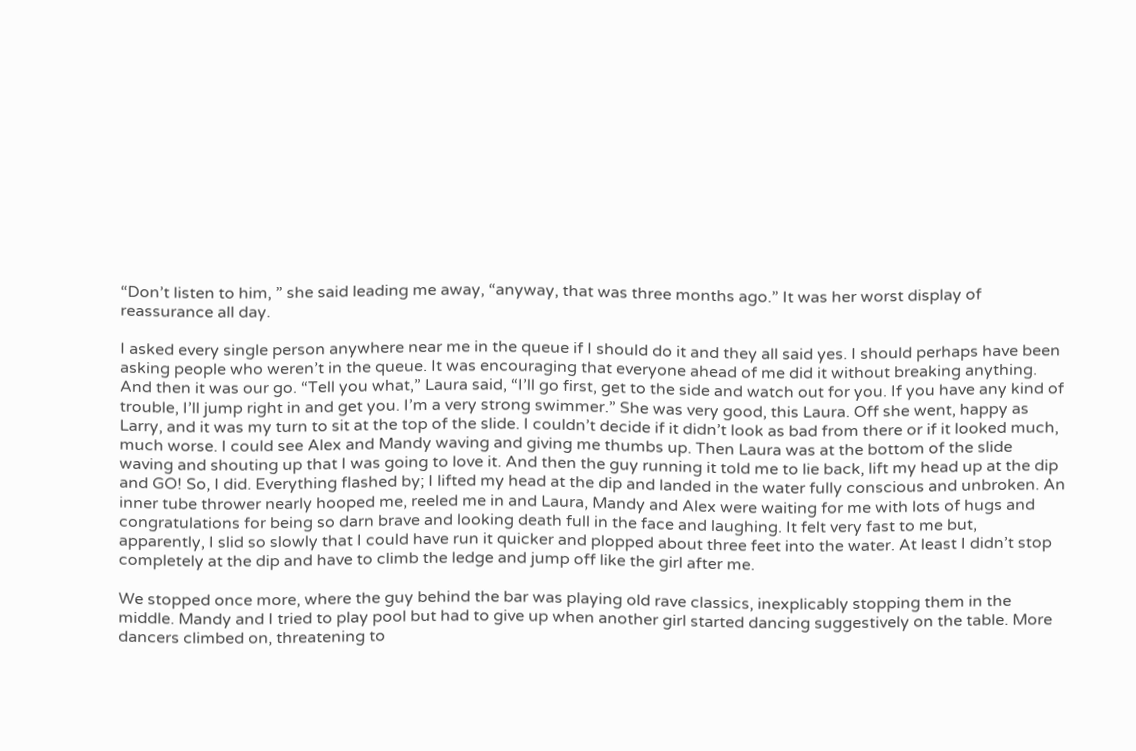“Don’t listen to him, ” she said leading me away, “anyway, that was three months ago.” It was her worst display of reassurance all day.

I asked every single person anywhere near me in the queue if I should do it and they all said yes. I should perhaps have been asking people who weren’t in the queue. It was encouraging that everyone ahead of me did it without breaking anything. And then it was our go. “Tell you what,” Laura said, “I’ll go first, get to the side and watch out for you. If you have any kind of trouble, I’ll jump right in and get you. I’m a very strong swimmer.” She was very good, this Laura. Off she went, happy as Larry, and it was my turn to sit at the top of the slide. I couldn’t decide if it didn’t look as bad from there or if it looked much, much worse. I could see Alex and Mandy waving and giving me thumbs up. Then Laura was at the bottom of the slide waving and shouting up that I was going to love it. And then the guy running it told me to lie back, lift my head up at the dip and GO! So, I did. Everything flashed by; I lifted my head at the dip and landed in the water fully conscious and unbroken. An inner tube thrower nearly hooped me, reeled me in and Laura, Mandy and Alex were waiting for me with lots of hugs and congratulations for being so darn brave and looking death full in the face and laughing. It felt very fast to me but, apparently, I slid so slowly that I could have run it quicker and plopped about three feet into the water. At least I didn’t stop completely at the dip and have to climb the ledge and jump off like the girl after me.

We stopped once more, where the guy behind the bar was playing old rave classics, inexplicably stopping them in the middle. Mandy and I tried to play pool but had to give up when another girl started dancing suggestively on the table. More dancers climbed on, threatening to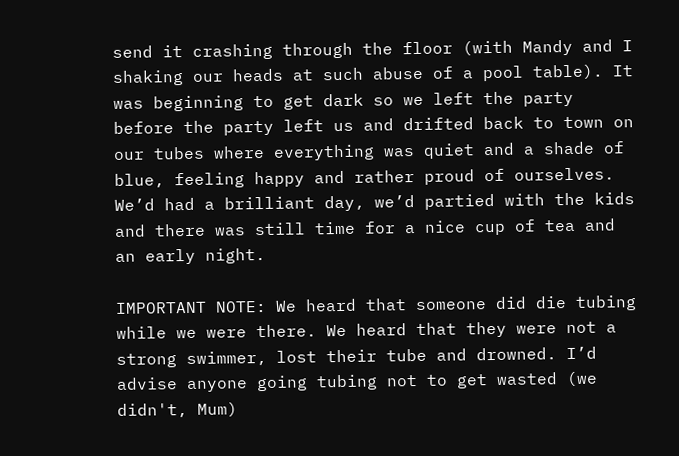send it crashing through the floor (with Mandy and I shaking our heads at such abuse of a pool table). It was beginning to get dark so we left the party before the party left us and drifted back to town on our tubes where everything was quiet and a shade of blue, feeling happy and rather proud of ourselves. We’d had a brilliant day, we’d partied with the kids and there was still time for a nice cup of tea and an early night.

IMPORTANT NOTE: We heard that someone did die tubing while we were there. We heard that they were not a strong swimmer, lost their tube and drowned. I’d advise anyone going tubing not to get wasted (we didn't, Mum)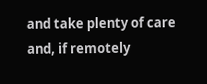and take plenty of care and, if remotely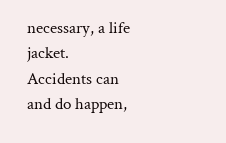necessary, a life jacket. Accidents can and do happen,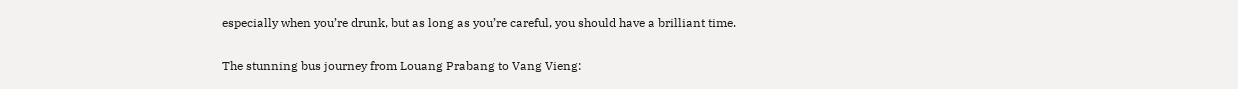especially when you’re drunk, but as long as you’re careful, you should have a brilliant time.

The stunning bus journey from Louang Prabang to Vang Vieng: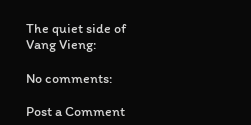The quiet side of Vang Vieng:

No comments:

Post a Comment